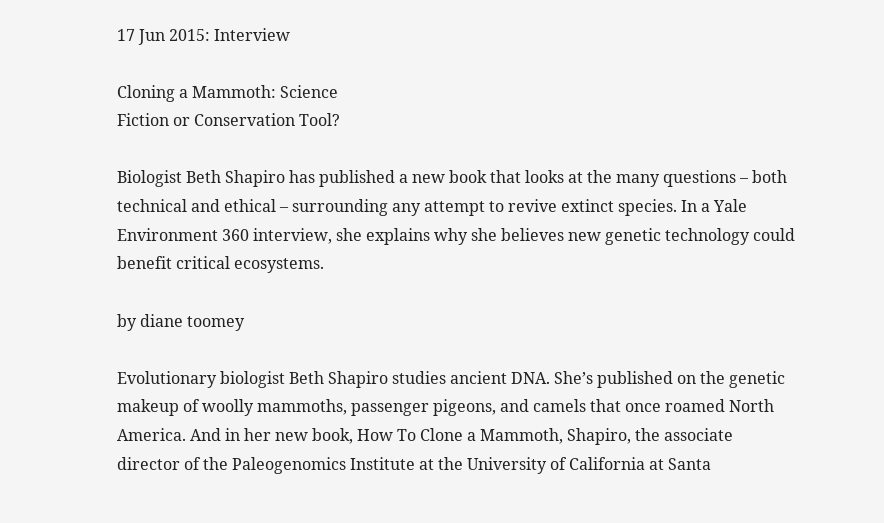17 Jun 2015: Interview

Cloning a Mammoth: Science
Fiction or Conservation Tool?

Biologist Beth Shapiro has published a new book that looks at the many questions – both technical and ethical – surrounding any attempt to revive extinct species. In a Yale Environment 360 interview, she explains why she believes new genetic technology could benefit critical ecosystems.

by diane toomey

Evolutionary biologist Beth Shapiro studies ancient DNA. She’s published on the genetic makeup of woolly mammoths, passenger pigeons, and camels that once roamed North America. And in her new book, How To Clone a Mammoth, Shapiro, the associate director of the Paleogenomics Institute at the University of California at Santa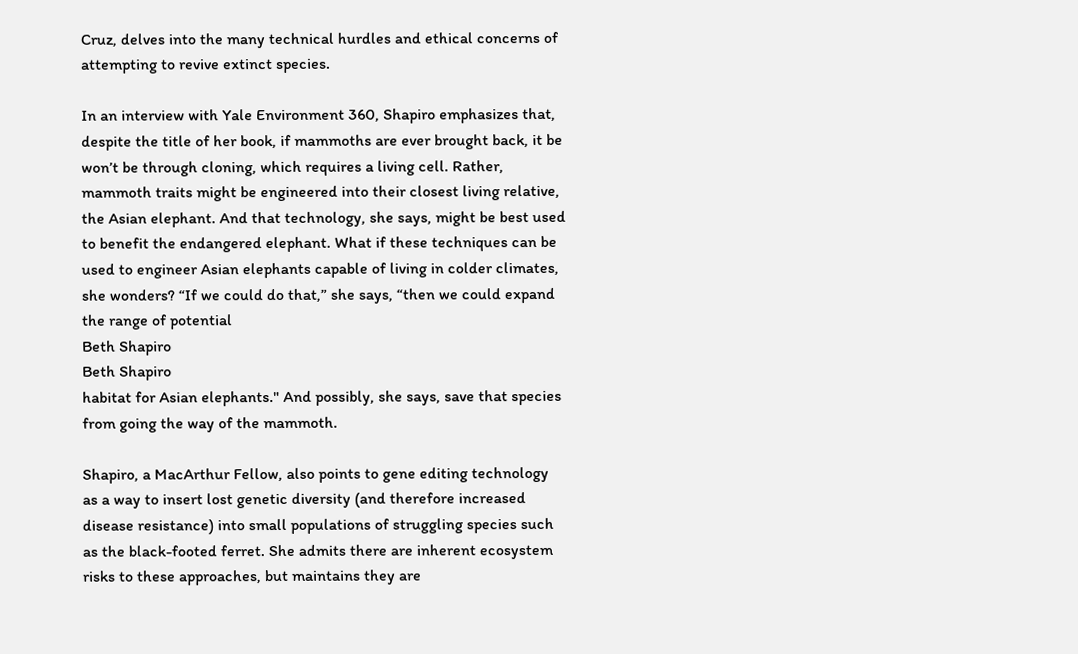Cruz, delves into the many technical hurdles and ethical concerns of attempting to revive extinct species.

In an interview with Yale Environment 360, Shapiro emphasizes that, despite the title of her book, if mammoths are ever brought back, it be won’t be through cloning, which requires a living cell. Rather, mammoth traits might be engineered into their closest living relative, the Asian elephant. And that technology, she says, might be best used to benefit the endangered elephant. What if these techniques can be used to engineer Asian elephants capable of living in colder climates, she wonders? “If we could do that,” she says, “then we could expand the range of potential
Beth Shapiro
Beth Shapiro
habitat for Asian elephants." And possibly, she says, save that species from going the way of the mammoth.

Shapiro, a MacArthur Fellow, also points to gene editing technology as a way to insert lost genetic diversity (and therefore increased disease resistance) into small populations of struggling species such as the black-footed ferret. She admits there are inherent ecosystem risks to these approaches, but maintains they are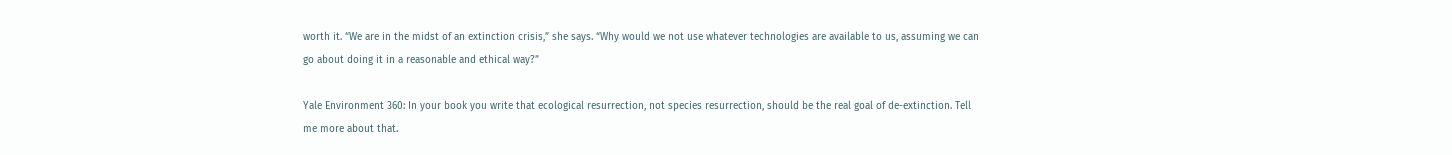worth it. “We are in the midst of an extinction crisis,” she says. “Why would we not use whatever technologies are available to us, assuming we can go about doing it in a reasonable and ethical way?”

Yale Environment 360: In your book you write that ecological resurrection, not species resurrection, should be the real goal of de-extinction. Tell me more about that.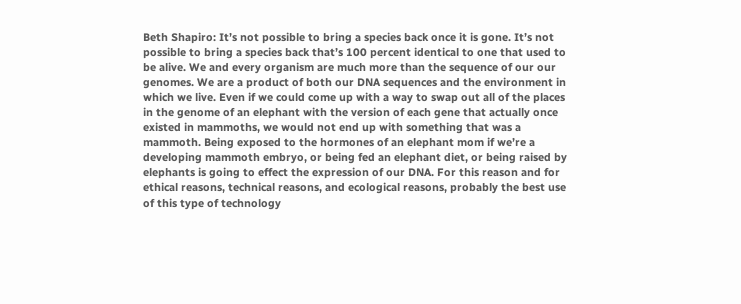Beth Shapiro: It’s not possible to bring a species back once it is gone. It’s not possible to bring a species back that’s 100 percent identical to one that used to be alive. We and every organism are much more than the sequence of our our genomes. We are a product of both our DNA sequences and the environment in which we live. Even if we could come up with a way to swap out all of the places in the genome of an elephant with the version of each gene that actually once existed in mammoths, we would not end up with something that was a mammoth. Being exposed to the hormones of an elephant mom if we’re a developing mammoth embryo, or being fed an elephant diet, or being raised by elephants is going to effect the expression of our DNA. For this reason and for ethical reasons, technical reasons, and ecological reasons, probably the best use of this type of technology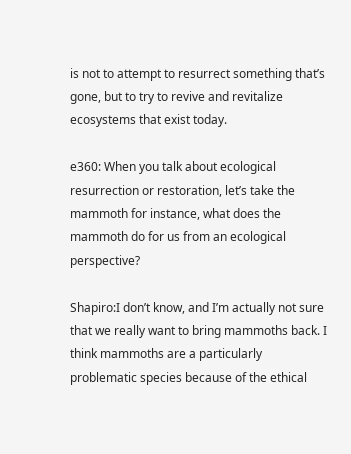is not to attempt to resurrect something that’s gone, but to try to revive and revitalize ecosystems that exist today.

e360: When you talk about ecological resurrection or restoration, let’s take the mammoth for instance, what does the mammoth do for us from an ecological perspective?

Shapiro:I don’t know, and I’m actually not sure that we really want to bring mammoths back. I think mammoths are a particularly problematic species because of the ethical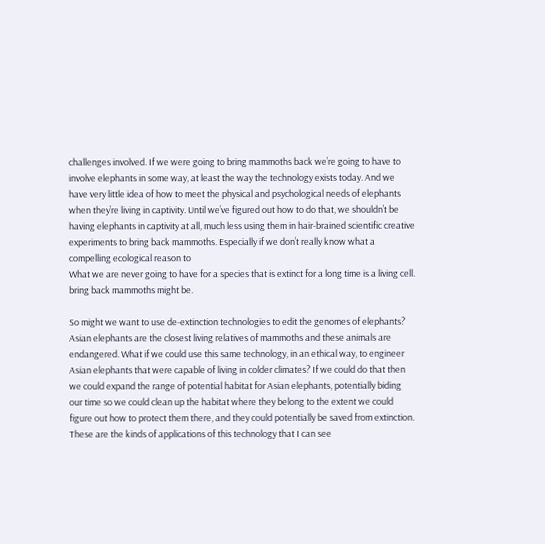challenges involved. If we were going to bring mammoths back we’re going to have to involve elephants in some way, at least the way the technology exists today. And we have very little idea of how to meet the physical and psychological needs of elephants when they’re living in captivity. Until we’ve figured out how to do that, we shouldn’t be having elephants in captivity at all, much less using them in hair-brained scientific creative experiments to bring back mammoths. Especially if we don’t really know what a compelling ecological reason to
What we are never going to have for a species that is extinct for a long time is a living cell.
bring back mammoths might be.

So might we want to use de-extinction technologies to edit the genomes of elephants? Asian elephants are the closest living relatives of mammoths and these animals are endangered. What if we could use this same technology, in an ethical way, to engineer Asian elephants that were capable of living in colder climates? If we could do that then we could expand the range of potential habitat for Asian elephants, potentially biding our time so we could clean up the habitat where they belong to the extent we could figure out how to protect them there, and they could potentially be saved from extinction. These are the kinds of applications of this technology that I can see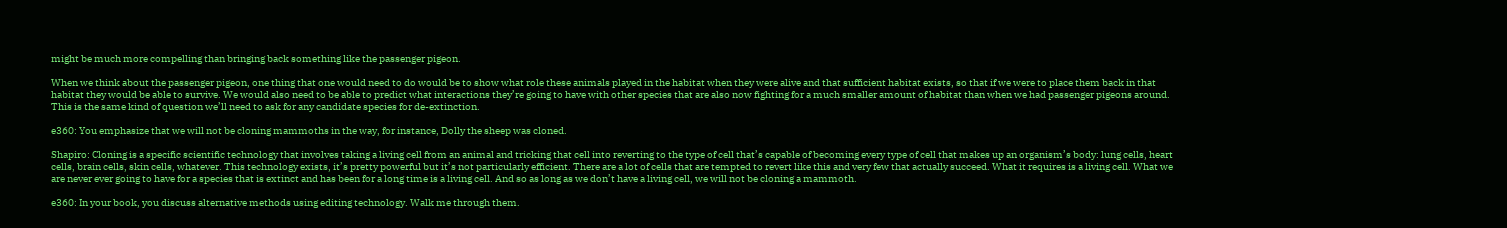might be much more compelling than bringing back something like the passenger pigeon.

When we think about the passenger pigeon, one thing that one would need to do would be to show what role these animals played in the habitat when they were alive and that sufficient habitat exists, so that if we were to place them back in that habitat they would be able to survive. We would also need to be able to predict what interactions they’re going to have with other species that are also now fighting for a much smaller amount of habitat than when we had passenger pigeons around. This is the same kind of question we’ll need to ask for any candidate species for de-extinction.

e360: You emphasize that we will not be cloning mammoths in the way, for instance, Dolly the sheep was cloned.

Shapiro: Cloning is a specific scientific technology that involves taking a living cell from an animal and tricking that cell into reverting to the type of cell that’s capable of becoming every type of cell that makes up an organism’s body: lung cells, heart cells, brain cells, skin cells, whatever. This technology exists, it’s pretty powerful but it’s not particularly efficient. There are a lot of cells that are tempted to revert like this and very few that actually succeed. What it requires is a living cell. What we are never ever going to have for a species that is extinct and has been for a long time is a living cell. And so as long as we don’t have a living cell, we will not be cloning a mammoth.

e360: In your book, you discuss alternative methods using editing technology. Walk me through them.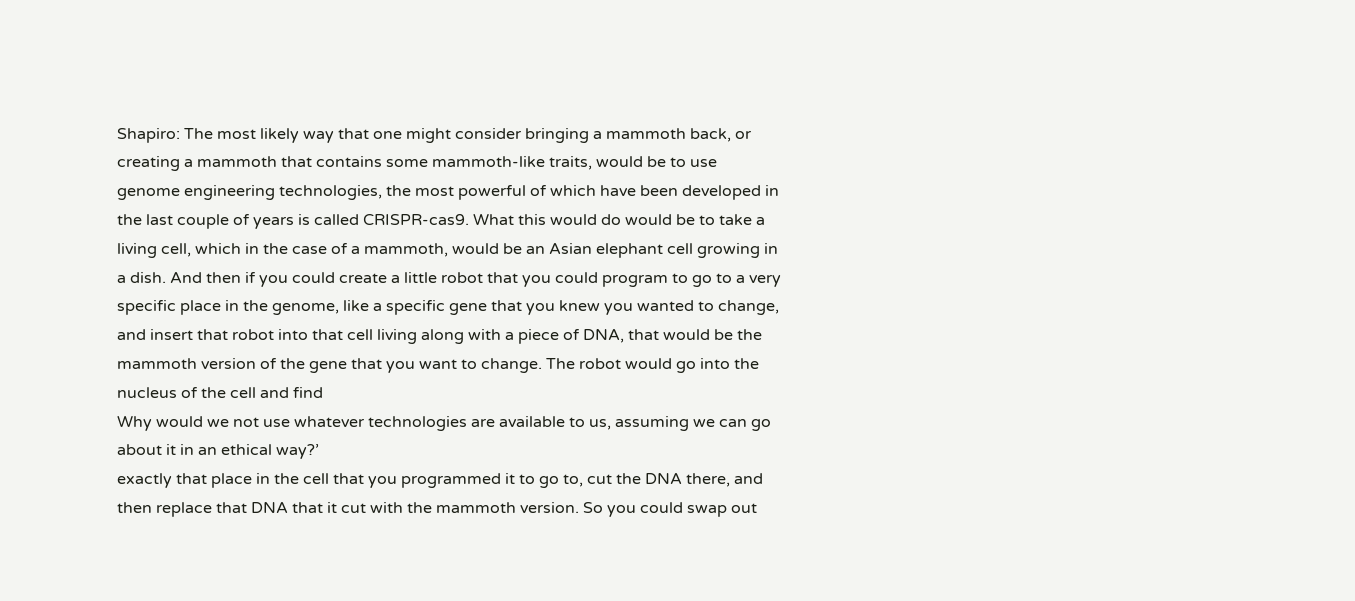Shapiro: The most likely way that one might consider bringing a mammoth back, or creating a mammoth that contains some mammoth-like traits, would be to use genome engineering technologies, the most powerful of which have been developed in the last couple of years is called CRISPR-cas9. What this would do would be to take a living cell, which in the case of a mammoth, would be an Asian elephant cell growing in a dish. And then if you could create a little robot that you could program to go to a very specific place in the genome, like a specific gene that you knew you wanted to change, and insert that robot into that cell living along with a piece of DNA, that would be the mammoth version of the gene that you want to change. The robot would go into the nucleus of the cell and find
Why would we not use whatever technologies are available to us, assuming we can go about it in an ethical way?’
exactly that place in the cell that you programmed it to go to, cut the DNA there, and then replace that DNA that it cut with the mammoth version. So you could swap out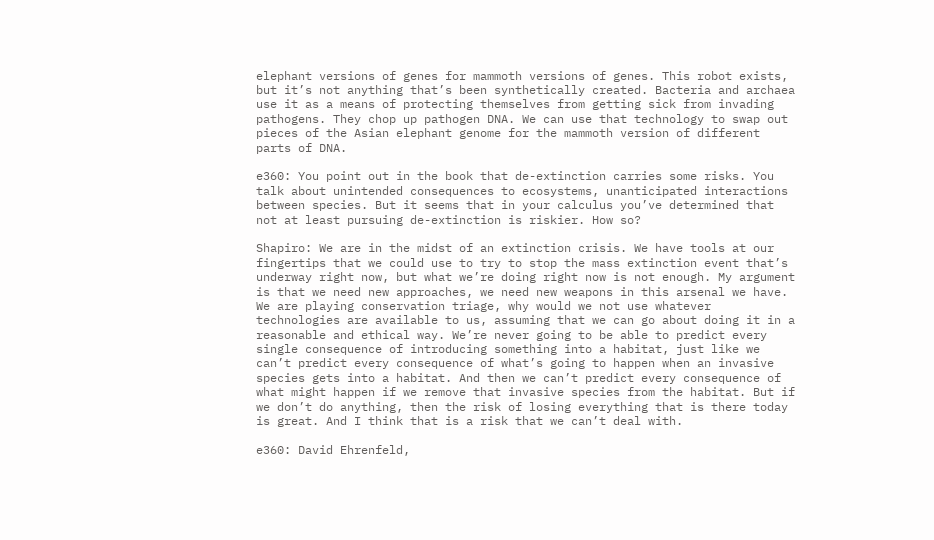elephant versions of genes for mammoth versions of genes. This robot exists, but it’s not anything that’s been synthetically created. Bacteria and archaea use it as a means of protecting themselves from getting sick from invading pathogens. They chop up pathogen DNA. We can use that technology to swap out pieces of the Asian elephant genome for the mammoth version of different parts of DNA.

e360: You point out in the book that de-extinction carries some risks. You talk about unintended consequences to ecosystems, unanticipated interactions between species. But it seems that in your calculus you’ve determined that not at least pursuing de-extinction is riskier. How so?

Shapiro: We are in the midst of an extinction crisis. We have tools at our fingertips that we could use to try to stop the mass extinction event that’s underway right now, but what we’re doing right now is not enough. My argument is that we need new approaches, we need new weapons in this arsenal we have. We are playing conservation triage, why would we not use whatever technologies are available to us, assuming that we can go about doing it in a reasonable and ethical way. We’re never going to be able to predict every single consequence of introducing something into a habitat, just like we can’t predict every consequence of what’s going to happen when an invasive species gets into a habitat. And then we can’t predict every consequence of what might happen if we remove that invasive species from the habitat. But if we don’t do anything, then the risk of losing everything that is there today is great. And I think that is a risk that we can’t deal with.

e360: David Ehrenfeld,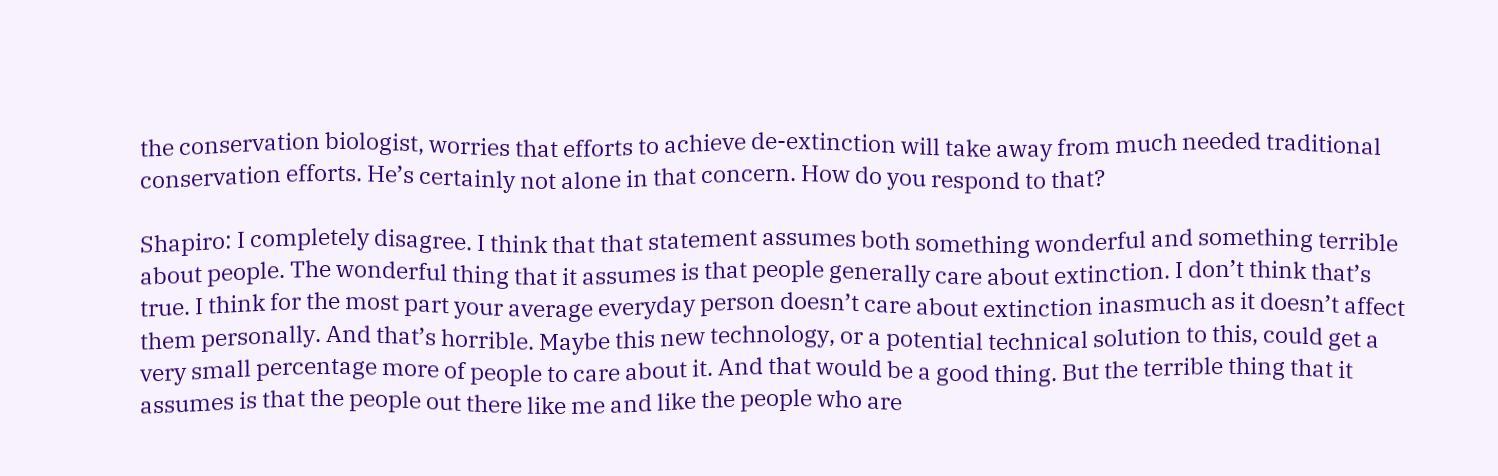the conservation biologist, worries that efforts to achieve de-extinction will take away from much needed traditional conservation efforts. He’s certainly not alone in that concern. How do you respond to that?

Shapiro: I completely disagree. I think that that statement assumes both something wonderful and something terrible about people. The wonderful thing that it assumes is that people generally care about extinction. I don’t think that’s true. I think for the most part your average everyday person doesn’t care about extinction inasmuch as it doesn’t affect them personally. And that’s horrible. Maybe this new technology, or a potential technical solution to this, could get a very small percentage more of people to care about it. And that would be a good thing. But the terrible thing that it assumes is that the people out there like me and like the people who are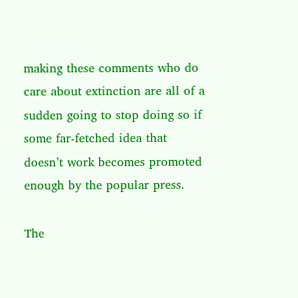making these comments who do care about extinction are all of a sudden going to stop doing so if some far-fetched idea that doesn’t work becomes promoted enough by the popular press.

The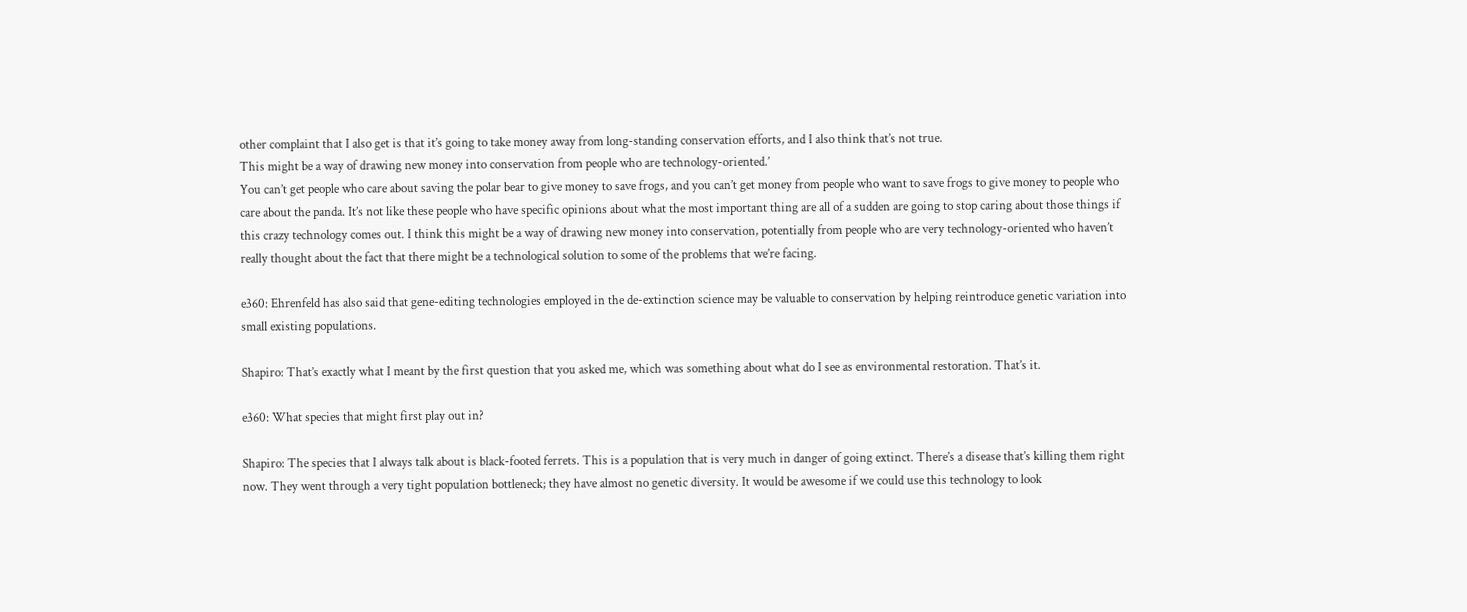other complaint that I also get is that it’s going to take money away from long-standing conservation efforts, and I also think that’s not true.
This might be a way of drawing new money into conservation from people who are technology-oriented.’
You can’t get people who care about saving the polar bear to give money to save frogs, and you can’t get money from people who want to save frogs to give money to people who care about the panda. It’s not like these people who have specific opinions about what the most important thing are all of a sudden are going to stop caring about those things if this crazy technology comes out. I think this might be a way of drawing new money into conservation, potentially from people who are very technology-oriented who haven’t really thought about the fact that there might be a technological solution to some of the problems that we’re facing.

e360: Ehrenfeld has also said that gene-editing technologies employed in the de-extinction science may be valuable to conservation by helping reintroduce genetic variation into small existing populations.

Shapiro: That’s exactly what I meant by the first question that you asked me, which was something about what do I see as environmental restoration. That’s it.

e360: What species that might first play out in?

Shapiro: The species that I always talk about is black-footed ferrets. This is a population that is very much in danger of going extinct. There’s a disease that’s killing them right now. They went through a very tight population bottleneck; they have almost no genetic diversity. It would be awesome if we could use this technology to look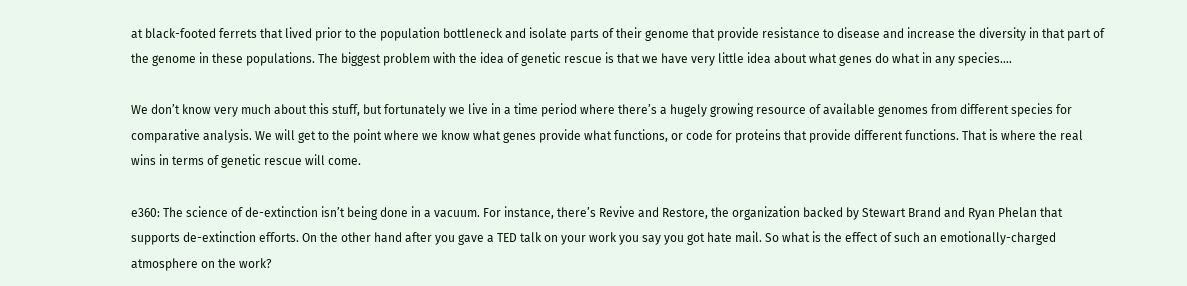at black-footed ferrets that lived prior to the population bottleneck and isolate parts of their genome that provide resistance to disease and increase the diversity in that part of the genome in these populations. The biggest problem with the idea of genetic rescue is that we have very little idea about what genes do what in any species….

We don’t know very much about this stuff, but fortunately we live in a time period where there’s a hugely growing resource of available genomes from different species for comparative analysis. We will get to the point where we know what genes provide what functions, or code for proteins that provide different functions. That is where the real wins in terms of genetic rescue will come.

e360: The science of de-extinction isn’t being done in a vacuum. For instance, there’s Revive and Restore, the organization backed by Stewart Brand and Ryan Phelan that supports de-extinction efforts. On the other hand after you gave a TED talk on your work you say you got hate mail. So what is the effect of such an emotionally-charged atmosphere on the work?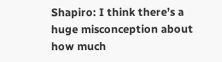Shapiro: I think there’s a huge misconception about how much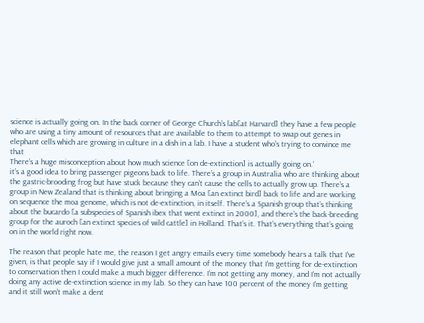science is actually going on. In the back corner of George Church’s lab[at Harvard] they have a few people who are using a tiny amount of resources that are available to them to attempt to swap out genes in elephant cells which are growing in culture in a dish in a lab. I have a student who’s trying to convince me that
There’s a huge misconception about how much science [on de-extinction] is actually going on.’
it’s a good idea to bring passenger pigeons back to life. There’s a group in Australia who are thinking about the gastric-brooding frog but have stuck because they can’t cause the cells to actually grow up. There’s a group in New Zealand that is thinking about bringing a Moa [an extinct bird] back to life and are working on sequence the moa genome, which is not de-extinction, in itself. There’s a Spanish group that’s thinking about the bucardo [a subspecies of Spanish ibex that went extinct in 2000], and there’s the back-breeding group for the auroch [an extinct species of wild cattle] in Holland. That’s it. That’s everything that’s going on in the world right now.

The reason that people hate me, the reason I get angry emails every time somebody hears a talk that I’ve given, is that people say if I would give just a small amount of the money that I’m getting for de-extinction to conservation then I could make a much bigger difference. I’m not getting any money, and I’m not actually doing any active de-extinction science in my lab. So they can have 100 percent of the money I’m getting and it still won’t make a dent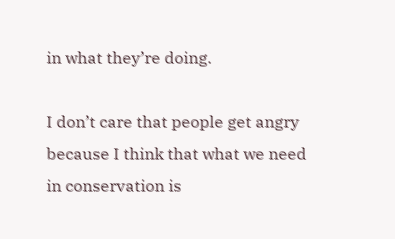in what they’re doing.

I don’t care that people get angry because I think that what we need in conservation is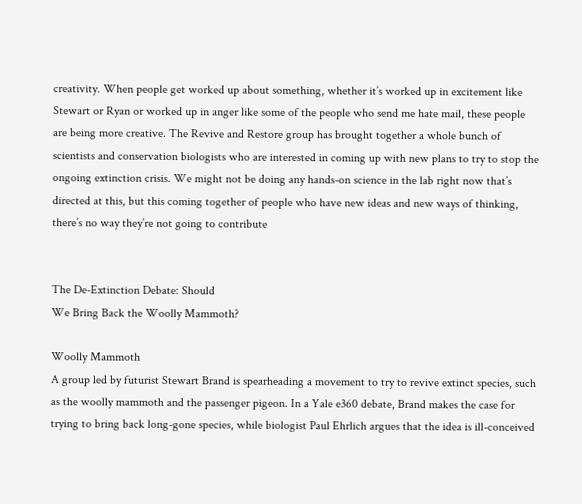creativity. When people get worked up about something, whether it’s worked up in excitement like Stewart or Ryan or worked up in anger like some of the people who send me hate mail, these people are being more creative. The Revive and Restore group has brought together a whole bunch of scientists and conservation biologists who are interested in coming up with new plans to try to stop the ongoing extinction crisis. We might not be doing any hands-on science in the lab right now that’s directed at this, but this coming together of people who have new ideas and new ways of thinking, there’s no way they’re not going to contribute


The De-Extinction Debate: Should
We Bring Back the Woolly Mammoth?

Woolly Mammoth
A group led by futurist Stewart Brand is spearheading a movement to try to revive extinct species, such as the woolly mammoth and the passenger pigeon. In a Yale e360 debate, Brand makes the case for trying to bring back long-gone species, while biologist Paul Ehrlich argues that the idea is ill-conceived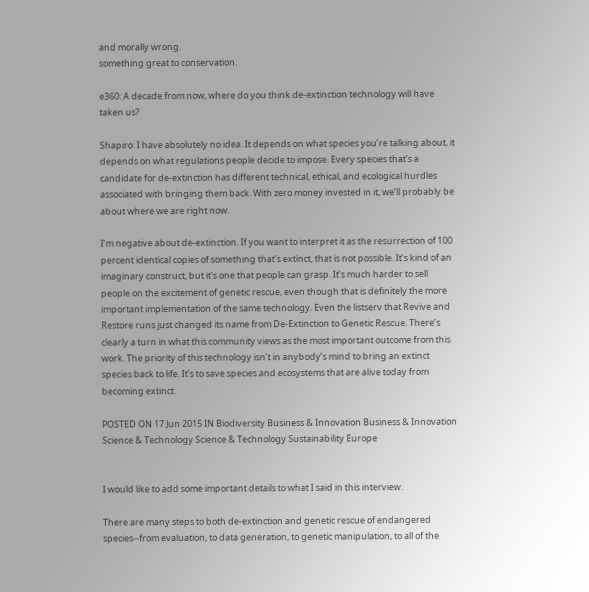and morally wrong.
something great to conservation.

e360: A decade from now, where do you think de-extinction technology will have taken us?

Shapiro: I have absolutely no idea. It depends on what species you’re talking about, it depends on what regulations people decide to impose. Every species that’s a candidate for de-extinction has different technical, ethical, and ecological hurdles associated with bringing them back. With zero money invested in it, we’ll probably be about where we are right now.

I’m negative about de-extinction. If you want to interpret it as the resurrection of 100 percent identical copies of something that’s extinct, that is not possible. It’s kind of an imaginary construct, but it’s one that people can grasp. It’s much harder to sell people on the excitement of genetic rescue, even though that is definitely the more important implementation of the same technology. Even the listserv that Revive and Restore runs just changed its name from De-Extinction to Genetic Rescue. There’s clearly a turn in what this community views as the most important outcome from this work. The priority of this technology isn’t in anybody’s mind to bring an extinct species back to life. It’s to save species and ecosystems that are alive today from becoming extinct.

POSTED ON 17 Jun 2015 IN Biodiversity Business & Innovation Business & Innovation Science & Technology Science & Technology Sustainability Europe


I would like to add some important details to what I said in this interview.

There are many steps to both de-extinction and genetic rescue of endangered species--from evaluation, to data generation, to genetic manipulation, to all of the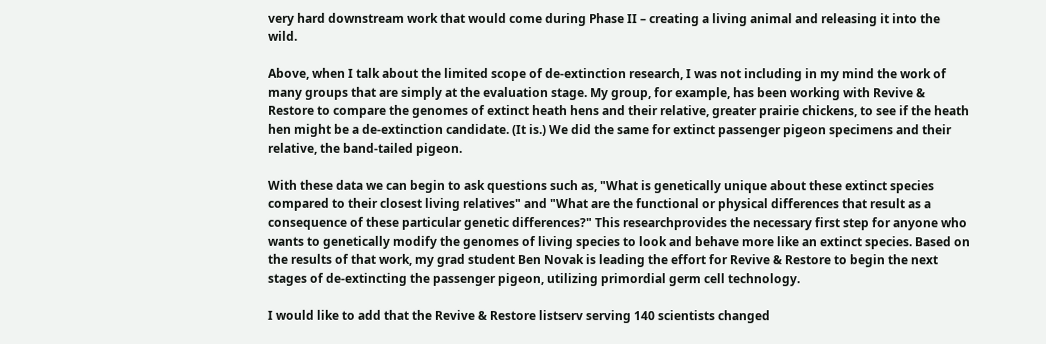very hard downstream work that would come during Phase II – creating a living animal and releasing it into the wild.

Above, when I talk about the limited scope of de-extinction research, I was not including in my mind the work of many groups that are simply at the evaluation stage. My group, for example, has been working with Revive & Restore to compare the genomes of extinct heath hens and their relative, greater prairie chickens, to see if the heath hen might be a de-extinction candidate. (It is.) We did the same for extinct passenger pigeon specimens and their relative, the band-tailed pigeon.

With these data we can begin to ask questions such as, "What is genetically unique about these extinct species compared to their closest living relatives" and "What are the functional or physical differences that result as a consequence of these particular genetic differences?" This researchprovides the necessary first step for anyone who wants to genetically modify the genomes of living species to look and behave more like an extinct species. Based on the results of that work, my grad student Ben Novak is leading the effort for Revive & Restore to begin the next stages of de-extincting the passenger pigeon, utilizing primordial germ cell technology.

I would like to add that the Revive & Restore listserv serving 140 scientists changed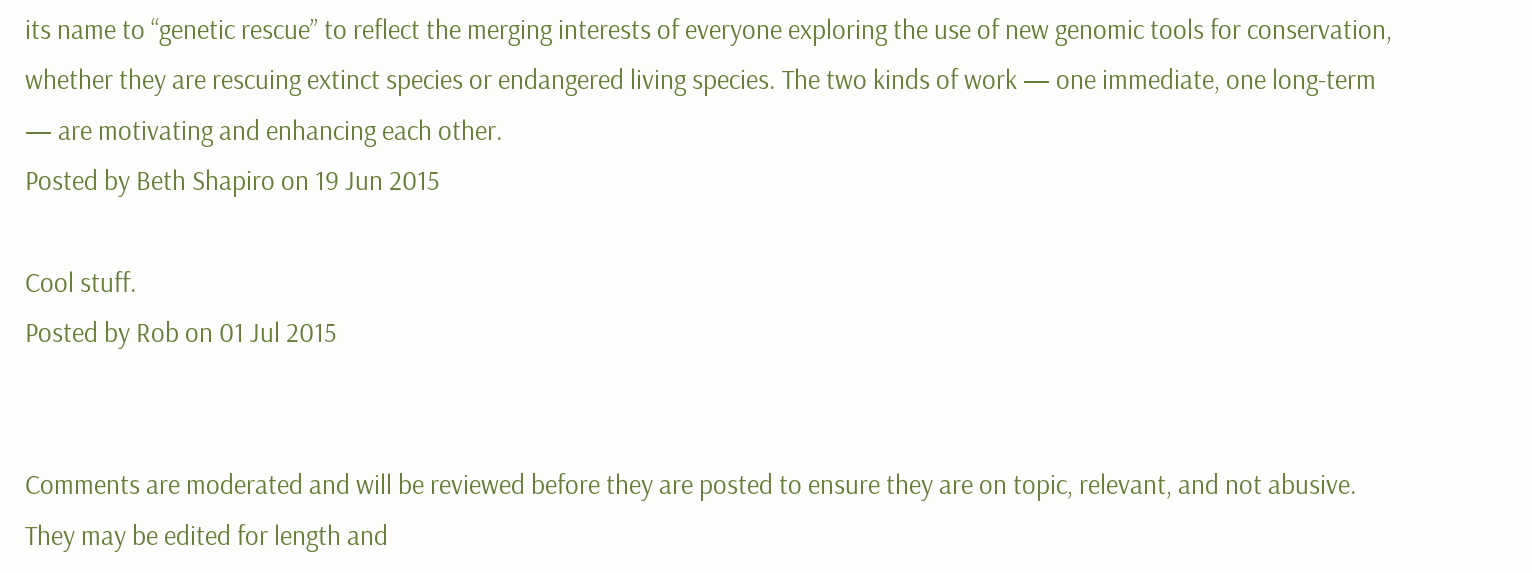its name to “genetic rescue” to reflect the merging interests of everyone exploring the use of new genomic tools for conservation, whether they are rescuing extinct species or endangered living species. The two kinds of work — one immediate, one long-term — are motivating and enhancing each other.
Posted by Beth Shapiro on 19 Jun 2015

Cool stuff.
Posted by Rob on 01 Jul 2015


Comments are moderated and will be reviewed before they are posted to ensure they are on topic, relevant, and not abusive. They may be edited for length and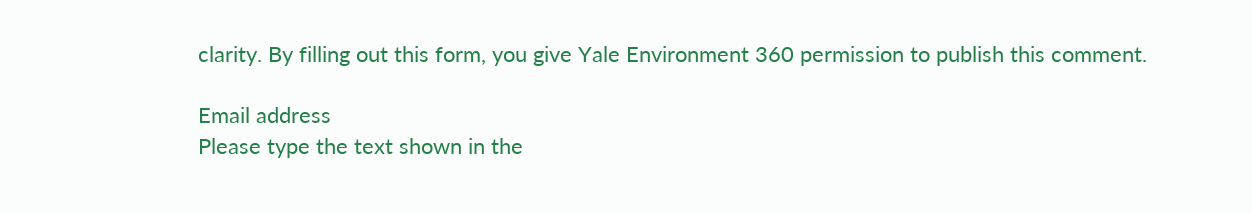clarity. By filling out this form, you give Yale Environment 360 permission to publish this comment.

Email address
Please type the text shown in the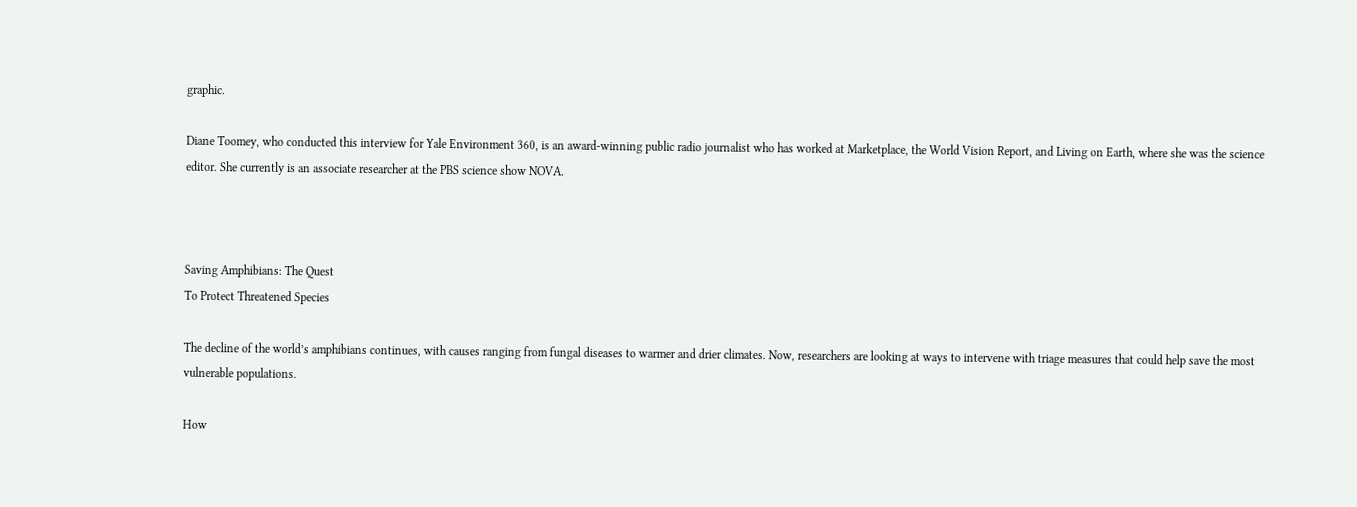graphic.

Diane Toomey, who conducted this interview for Yale Environment 360, is an award-winning public radio journalist who has worked at Marketplace, the World Vision Report, and Living on Earth, where she was the science editor. She currently is an associate researcher at the PBS science show NOVA.



Saving Amphibians: The Quest
To Protect Threatened Species

The decline of the world’s amphibians continues, with causes ranging from fungal diseases to warmer and drier climates. Now, researchers are looking at ways to intervene with triage measures that could help save the most vulnerable populations.

How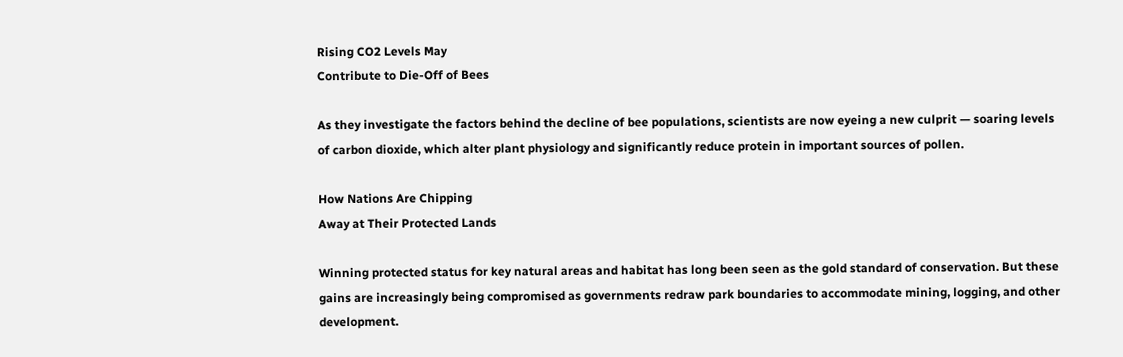Rising CO2 Levels May
Contribute to Die-Off of Bees

As they investigate the factors behind the decline of bee populations, scientists are now eyeing a new culprit — soaring levels of carbon dioxide, which alter plant physiology and significantly reduce protein in important sources of pollen.

How Nations Are Chipping
Away at Their Protected Lands

Winning protected status for key natural areas and habitat has long been seen as the gold standard of conservation. But these gains are increasingly being compromised as governments redraw park boundaries to accommodate mining, logging, and other development.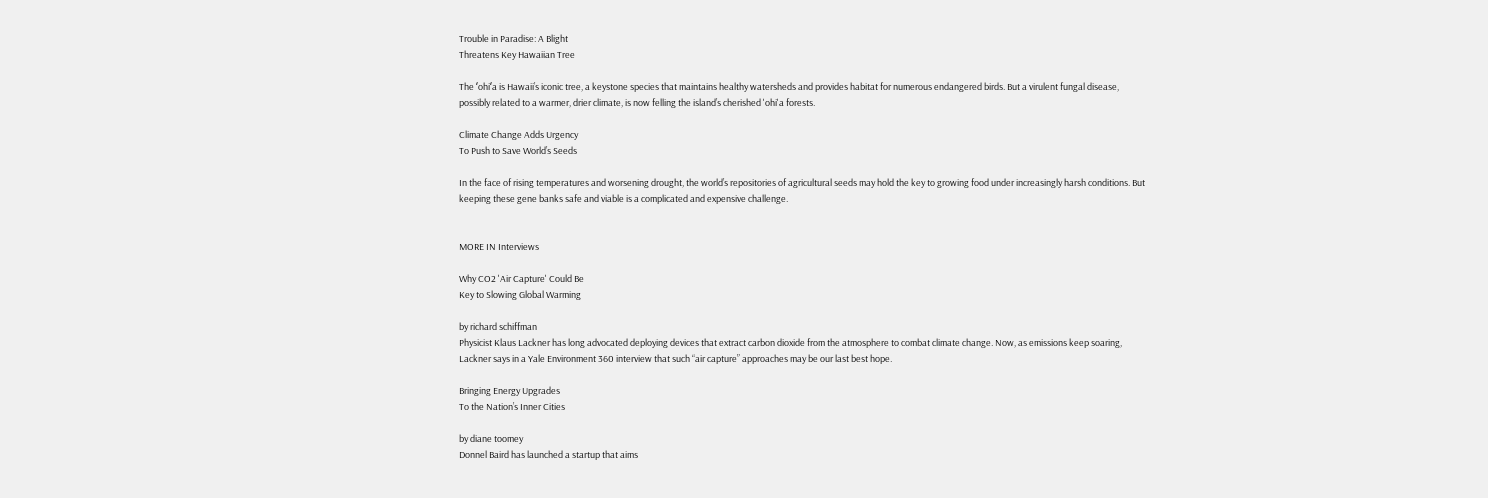Trouble in Paradise: A Blight
Threatens Key Hawaiian Tree

The ʻohiʻa is Hawaii’s iconic tree, a keystone species that maintains healthy watersheds and provides habitat for numerous endangered birds. But a virulent fungal disease, possibly related to a warmer, drier climate, is now felling the island’s cherished 'ohi'a forests.

Climate Change Adds Urgency
To Push to Save World’s Seeds

In the face of rising temperatures and worsening drought, the world’s repositories of agricultural seeds may hold the key to growing food under increasingly harsh conditions. But keeping these gene banks safe and viable is a complicated and expensive challenge.


MORE IN Interviews

Why CO2 'Air Capture' Could Be
Key to Slowing Global Warming

by richard schiffman
Physicist Klaus Lackner has long advocated deploying devices that extract carbon dioxide from the atmosphere to combat climate change. Now, as emissions keep soaring, Lackner says in a Yale Environment 360 interview that such “air capture” approaches may be our last best hope.

Bringing Energy Upgrades
To the Nation’s Inner Cities

by diane toomey
Donnel Baird has launched a startup that aims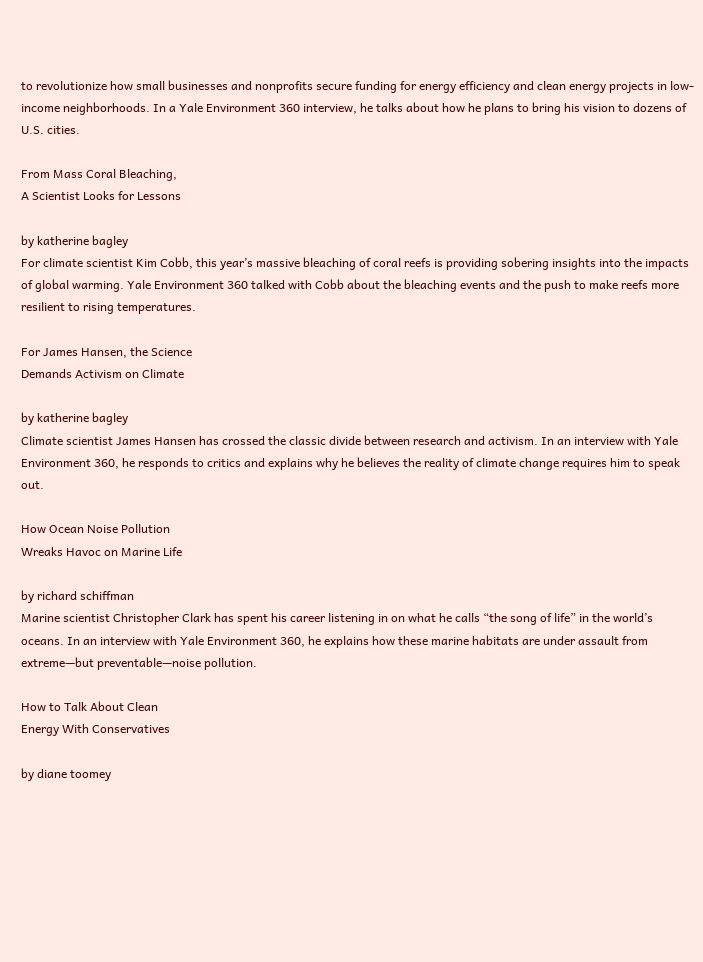to revolutionize how small businesses and nonprofits secure funding for energy efficiency and clean energy projects in low-income neighborhoods. In a Yale Environment 360 interview, he talks about how he plans to bring his vision to dozens of U.S. cities.

From Mass Coral Bleaching,
A Scientist Looks for Lessons

by katherine bagley
For climate scientist Kim Cobb, this year’s massive bleaching of coral reefs is providing sobering insights into the impacts of global warming. Yale Environment 360 talked with Cobb about the bleaching events and the push to make reefs more resilient to rising temperatures.

For James Hansen, the Science
Demands Activism on Climate

by katherine bagley
Climate scientist James Hansen has crossed the classic divide between research and activism. In an interview with Yale Environment 360, he responds to critics and explains why he believes the reality of climate change requires him to speak out.

How Ocean Noise Pollution
Wreaks Havoc on Marine Life

by richard schiffman
Marine scientist Christopher Clark has spent his career listening in on what he calls “the song of life” in the world’s oceans. In an interview with Yale Environment 360, he explains how these marine habitats are under assault from extreme—but preventable—noise pollution.

How to Talk About Clean
Energy With Conservatives

by diane toomey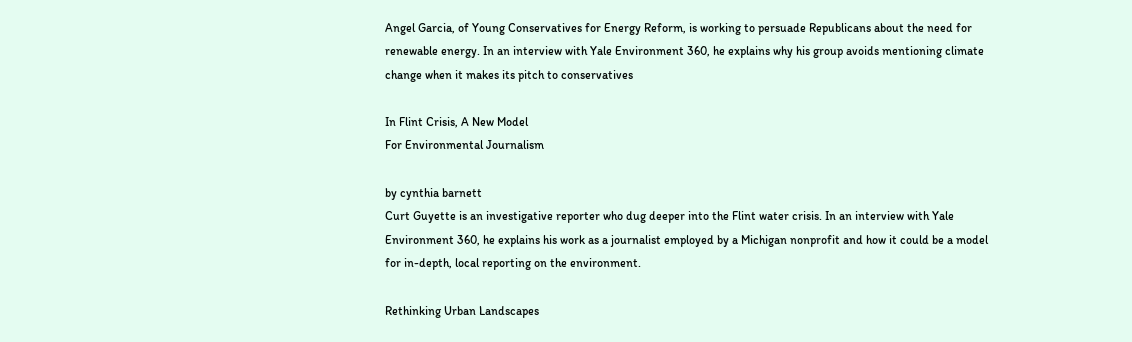Angel Garcia, of Young Conservatives for Energy Reform, is working to persuade Republicans about the need for renewable energy. In an interview with Yale Environment 360, he explains why his group avoids mentioning climate change when it makes its pitch to conservatives

In Flint Crisis, A New Model
For Environmental Journalism

by cynthia barnett
Curt Guyette is an investigative reporter who dug deeper into the Flint water crisis. In an interview with Yale Environment 360, he explains his work as a journalist employed by a Michigan nonprofit and how it could be a model for in-depth, local reporting on the environment.

Rethinking Urban Landscapes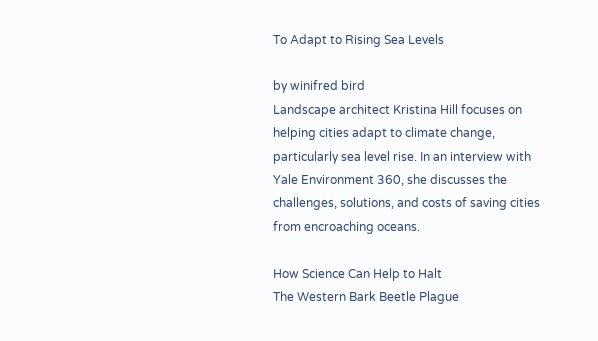To Adapt to Rising Sea Levels

by winifred bird
Landscape architect Kristina Hill focuses on helping cities adapt to climate change, particularly sea level rise. In an interview with Yale Environment 360, she discusses the challenges, solutions, and costs of saving cities from encroaching oceans.

How Science Can Help to Halt
The Western Bark Beetle Plague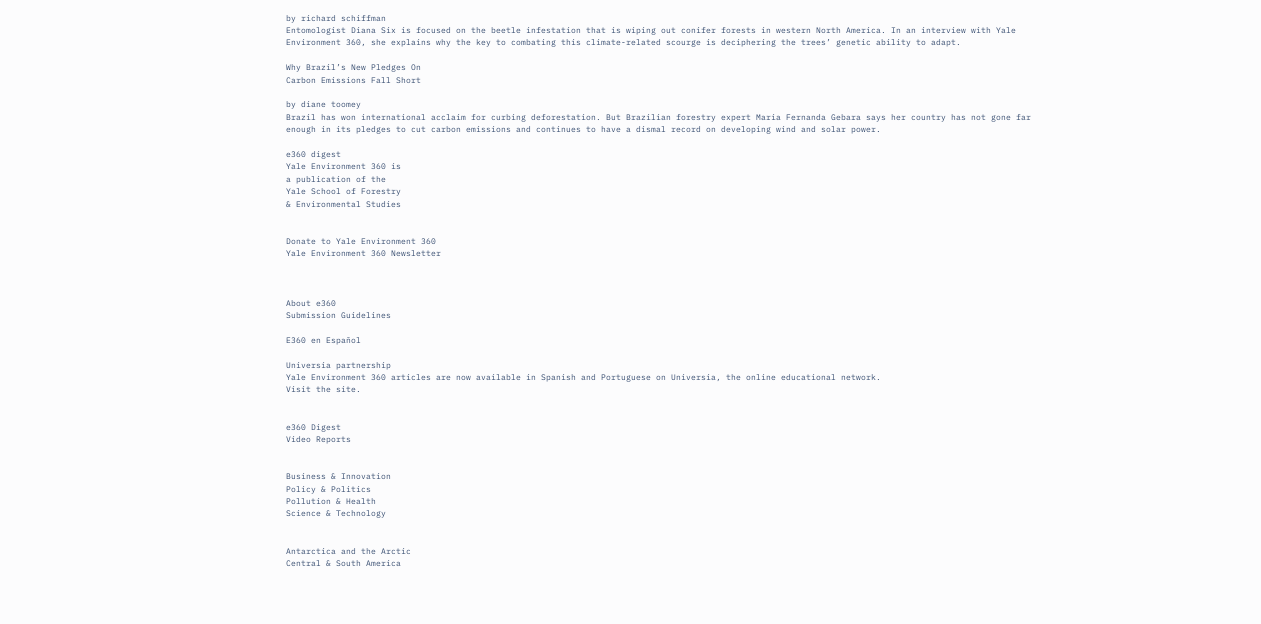by richard schiffman
Entomologist Diana Six is focused on the beetle infestation that is wiping out conifer forests in western North America. In an interview with Yale Environment 360, she explains why the key to combating this climate-related scourge is deciphering the trees’ genetic ability to adapt.

Why Brazil’s New Pledges On
Carbon Emissions Fall Short

by diane toomey
Brazil has won international acclaim for curbing deforestation. But Brazilian forestry expert Maria Fernanda Gebara says her country has not gone far enough in its pledges to cut carbon emissions and continues to have a dismal record on developing wind and solar power.

e360 digest
Yale Environment 360 is
a publication of the
Yale School of Forestry
& Environmental Studies


Donate to Yale Environment 360
Yale Environment 360 Newsletter



About e360
Submission Guidelines

E360 en Español

Universia partnership
Yale Environment 360 articles are now available in Spanish and Portuguese on Universia, the online educational network.
Visit the site.


e360 Digest
Video Reports


Business & Innovation
Policy & Politics
Pollution & Health
Science & Technology


Antarctica and the Arctic
Central & South America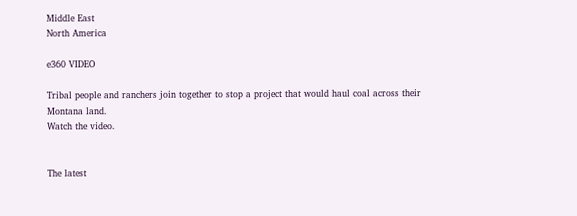Middle East
North America

e360 VIDEO

Tribal people and ranchers join together to stop a project that would haul coal across their Montana land.
Watch the video.


The latest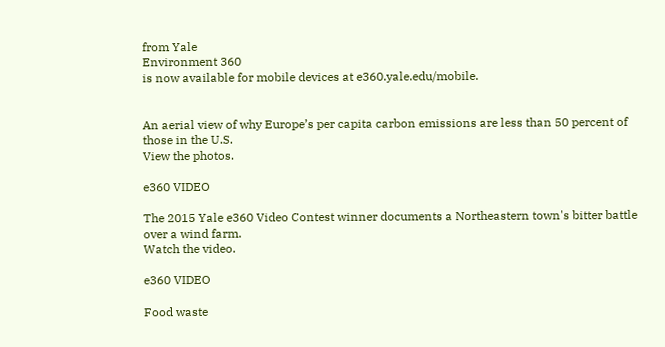from Yale
Environment 360
is now available for mobile devices at e360.yale.edu/mobile.


An aerial view of why Europe’s per capita carbon emissions are less than 50 percent of those in the U.S.
View the photos.

e360 VIDEO

The 2015 Yale e360 Video Contest winner documents a Northeastern town's bitter battle over a wind farm.
Watch the video.

e360 VIDEO

Food waste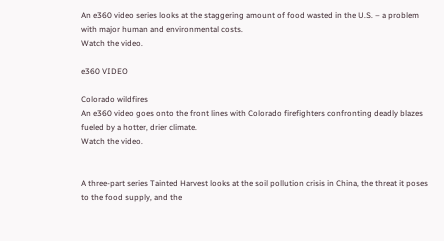An e360 video series looks at the staggering amount of food wasted in the U.S. – a problem with major human and environmental costs.
Watch the video.

e360 VIDEO

Colorado wildfires
An e360 video goes onto the front lines with Colorado firefighters confronting deadly blazes fueled by a hotter, drier climate.
Watch the video.


A three-part series Tainted Harvest looks at the soil pollution crisis in China, the threat it poses to the food supply, and the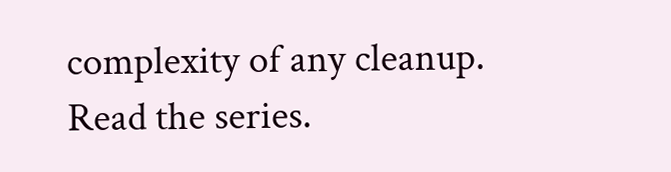complexity of any cleanup.
Read the series.